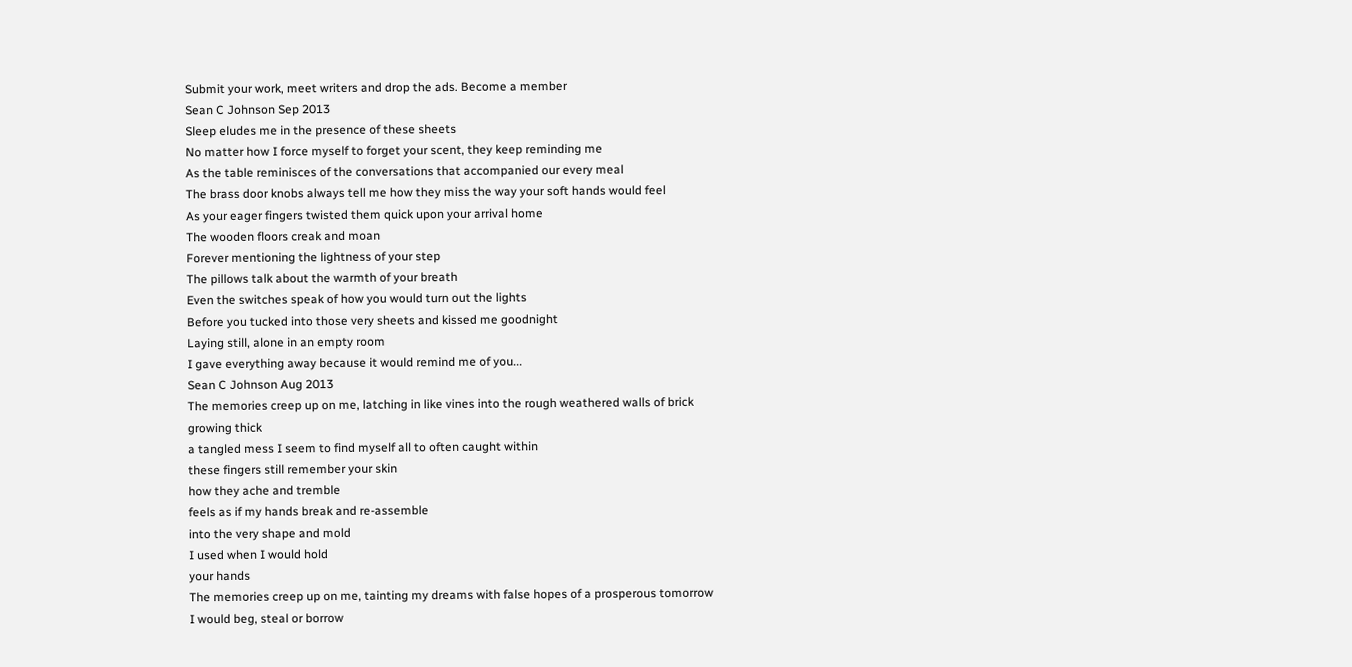Submit your work, meet writers and drop the ads. Become a member
Sean C Johnson Sep 2013
Sleep eludes me in the presence of these sheets
No matter how I force myself to forget your scent, they keep reminding me
As the table reminisces of the conversations that accompanied our every meal
The brass door knobs always tell me how they miss the way your soft hands would feel
As your eager fingers twisted them quick upon your arrival home
The wooden floors creak and moan
Forever mentioning the lightness of your step
The pillows talk about the warmth of your breath
Even the switches speak of how you would turn out the lights
Before you tucked into those very sheets and kissed me goodnight
Laying still, alone in an empty room
I gave everything away because it would remind me of you...
Sean C Johnson Aug 2013
The memories creep up on me, latching in like vines into the rough weathered walls of brick
growing thick
a tangled mess I seem to find myself all to often caught within
these fingers still remember your skin
how they ache and tremble
feels as if my hands break and re-assemble
into the very shape and mold
I used when I would hold
your hands
The memories creep up on me, tainting my dreams with false hopes of a prosperous tomorrow
I would beg, steal or borrow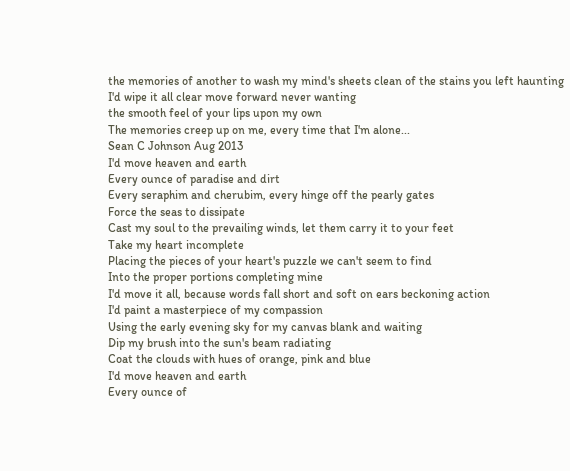the memories of another to wash my mind's sheets clean of the stains you left haunting
I'd wipe it all clear move forward never wanting
the smooth feel of your lips upon my own
The memories creep up on me, every time that I'm alone...
Sean C Johnson Aug 2013
I'd move heaven and earth
Every ounce of paradise and dirt
Every seraphim and cherubim, every hinge off the pearly gates
Force the seas to dissipate
Cast my soul to the prevailing winds, let them carry it to your feet
Take my heart incomplete
Placing the pieces of your heart's puzzle we can't seem to find
Into the proper portions completing mine
I'd move it all, because words fall short and soft on ears beckoning action
I'd paint a masterpiece of my compassion
Using the early evening sky for my canvas blank and waiting
Dip my brush into the sun's beam radiating
Coat the clouds with hues of orange, pink and blue
I'd move heaven and earth
Every ounce of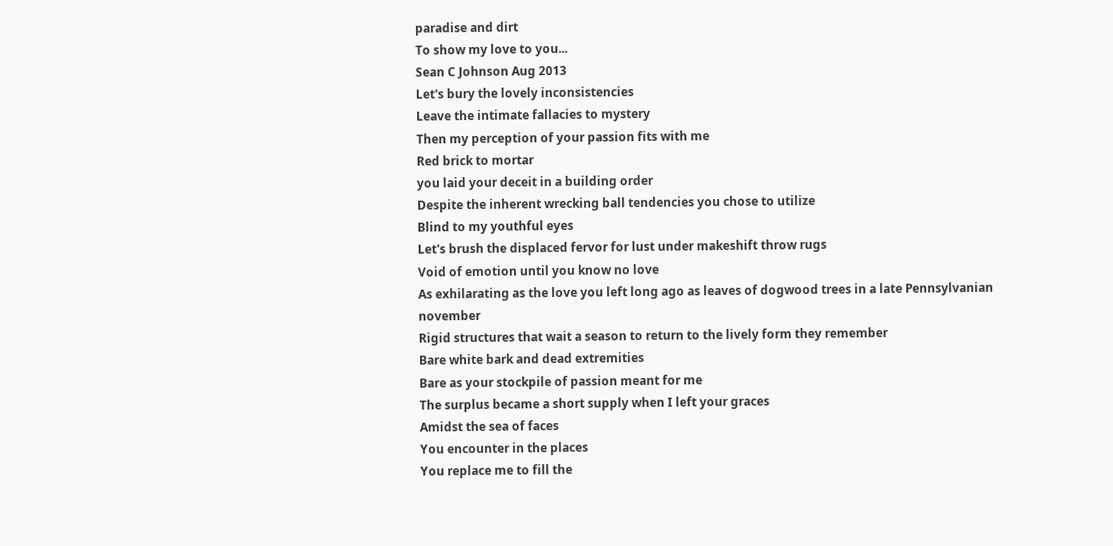paradise and dirt
To show my love to you...
Sean C Johnson Aug 2013
Let's bury the lovely inconsistencies
Leave the intimate fallacies to mystery
Then my perception of your passion fits with me
Red brick to mortar
you laid your deceit in a building order
Despite the inherent wrecking ball tendencies you chose to utilize
Blind to my youthful eyes
Let's brush the displaced fervor for lust under makeshift throw rugs
Void of emotion until you know no love
As exhilarating as the love you left long ago as leaves of dogwood trees in a late Pennsylvanian november
Rigid structures that wait a season to return to the lively form they remember
Bare white bark and dead extremities
Bare as your stockpile of passion meant for me
The surplus became a short supply when I left your graces
Amidst the sea of faces
You encounter in the places
You replace me to fill the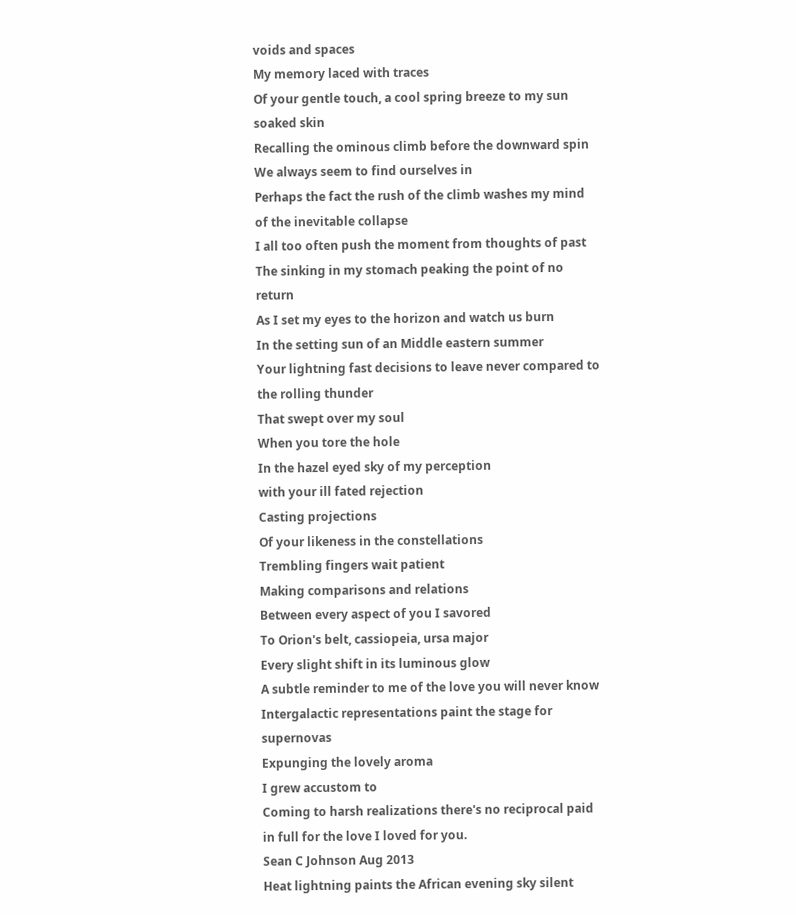voids and spaces
My memory laced with traces
Of your gentle touch, a cool spring breeze to my sun soaked skin
Recalling the ominous climb before the downward spin
We always seem to find ourselves in
Perhaps the fact the rush of the climb washes my mind of the inevitable collapse
I all too often push the moment from thoughts of past
The sinking in my stomach peaking the point of no return
As I set my eyes to the horizon and watch us burn
In the setting sun of an Middle eastern summer
Your lightning fast decisions to leave never compared to the rolling thunder
That swept over my soul
When you tore the hole
In the hazel eyed sky of my perception
with your ill fated rejection
Casting projections
Of your likeness in the constellations
Trembling fingers wait patient
Making comparisons and relations
Between every aspect of you I savored
To Orion's belt, cassiopeia, ursa major
Every slight shift in its luminous glow
A subtle reminder to me of the love you will never know
Intergalactic representations paint the stage for supernovas
Expunging the lovely aroma
I grew accustom to
Coming to harsh realizations there's no reciprocal paid in full for the love I loved for you.
Sean C Johnson Aug 2013
Heat lightning paints the African evening sky silent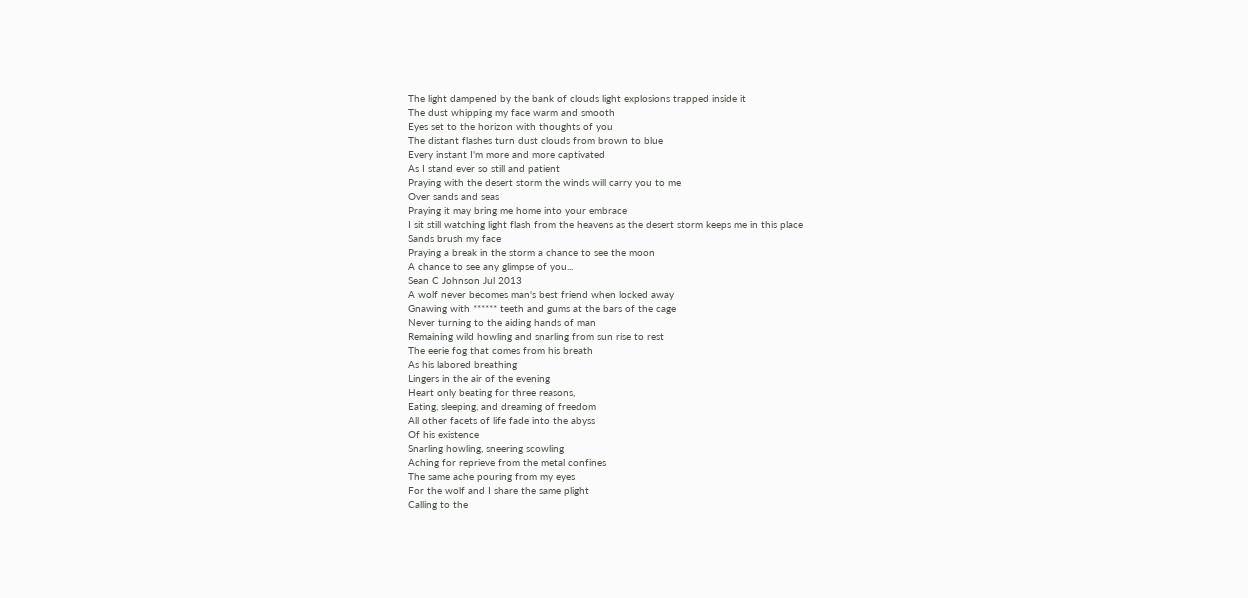The light dampened by the bank of clouds light explosions trapped inside it
The dust whipping my face warm and smooth
Eyes set to the horizon with thoughts of you
The distant flashes turn dust clouds from brown to blue
Every instant I'm more and more captivated
As I stand ever so still and patient
Praying with the desert storm the winds will carry you to me
Over sands and seas
Praying it may bring me home into your embrace
I sit still watching light flash from the heavens as the desert storm keeps me in this place
Sands brush my face
Praying a break in the storm a chance to see the moon
A chance to see any glimpse of you...
Sean C Johnson Jul 2013
A wolf never becomes man's best friend when locked away
Gnawing with ****** teeth and gums at the bars of the cage
Never turning to the aiding hands of man
Remaining wild howling and snarling from sun rise to rest
The eerie fog that comes from his breath
As his labored breathing
Lingers in the air of the evening
Heart only beating for three reasons,
Eating, sleeping, and dreaming of freedom
All other facets of life fade into the abyss
Of his existence
Snarling howling, sneering scowling
Aching for reprieve from the metal confines
The same ache pouring from my eyes
For the wolf and I share the same plight
Calling to the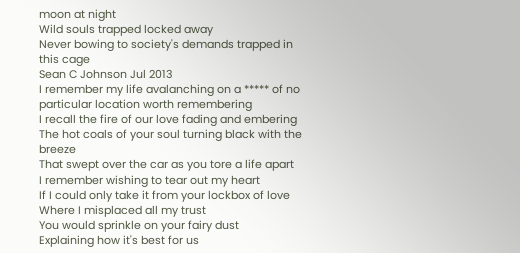moon at night
Wild souls trapped locked away
Never bowing to society's demands trapped in this cage
Sean C Johnson Jul 2013
I remember my life avalanching on a ***** of no particular location worth remembering
I recall the fire of our love fading and embering
The hot coals of your soul turning black with the breeze
That swept over the car as you tore a life apart
I remember wishing to tear out my heart
If I could only take it from your lockbox of love
Where I misplaced all my trust
You would sprinkle on your fairy dust
Explaining how it's best for us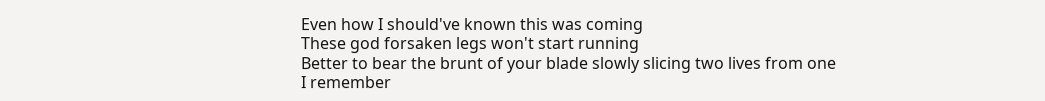Even how I should've known this was coming
These god forsaken legs won't start running
Better to bear the brunt of your blade slowly slicing two lives from one
I remember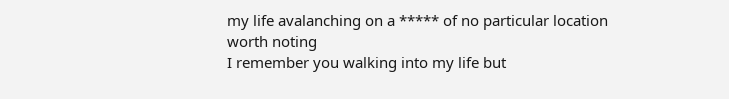my life avalanching on a ***** of no particular location worth noting
I remember you walking into my life but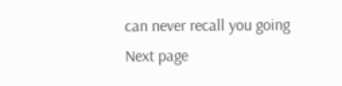can never recall you going
Next page